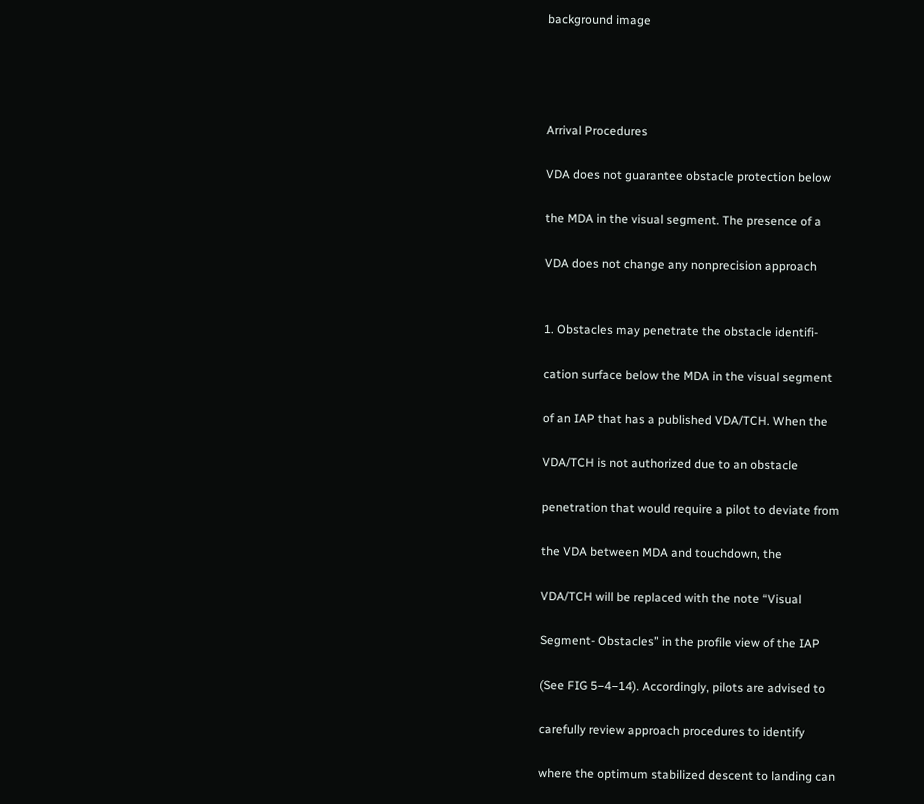background image




Arrival Procedures

VDA does not guarantee obstacle protection below

the MDA in the visual segment. The presence of a

VDA does not change any nonprecision approach


1. Obstacles may penetrate the obstacle identifi-

cation surface below the MDA in the visual segment

of an IAP that has a published VDA/TCH. When the

VDA/TCH is not authorized due to an obstacle

penetration that would require a pilot to deviate from

the VDA between MDA and touchdown, the

VDA/TCH will be replaced with the note “Visual

Segment- Obstacles” in the profile view of the IAP

(See FIG 5−4−14). Accordingly, pilots are advised to

carefully review approach procedures to identify

where the optimum stabilized descent to landing can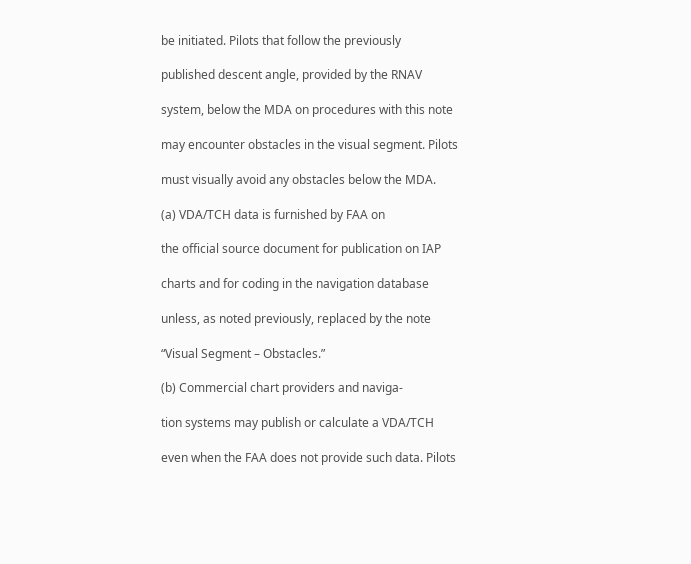be initiated. Pilots that follow the previously

published descent angle, provided by the RNAV

system, below the MDA on procedures with this note

may encounter obstacles in the visual segment. Pilots

must visually avoid any obstacles below the MDA.

(a) VDA/TCH data is furnished by FAA on

the official source document for publication on IAP

charts and for coding in the navigation database

unless, as noted previously, replaced by the note

“Visual Segment – Obstacles.”

(b) Commercial chart providers and naviga-

tion systems may publish or calculate a VDA/TCH

even when the FAA does not provide such data. Pilots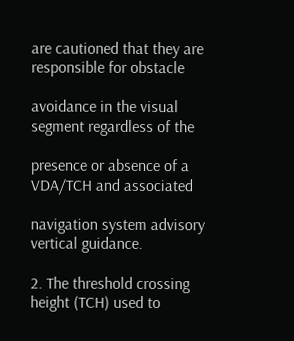are cautioned that they are responsible for obstacle

avoidance in the visual segment regardless of the

presence or absence of a VDA/TCH and associated

navigation system advisory vertical guidance.

2. The threshold crossing height (TCH) used to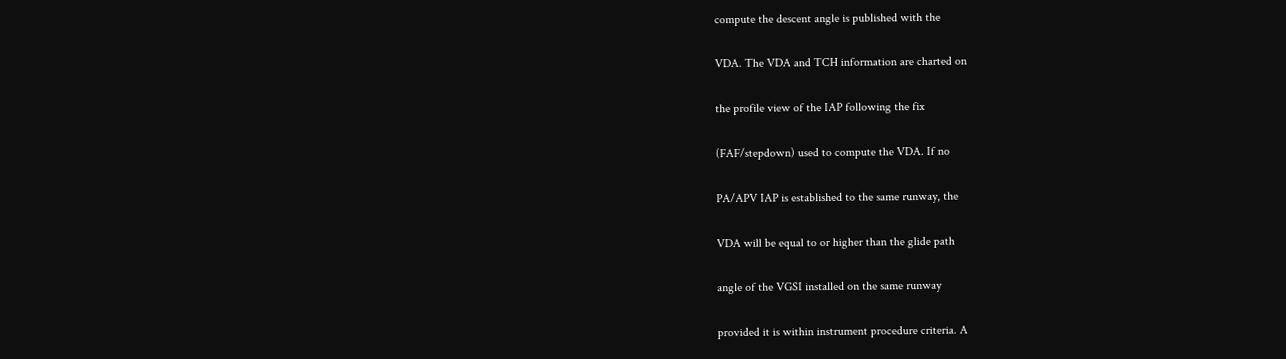compute the descent angle is published with the

VDA. The VDA and TCH information are charted on

the profile view of the IAP following the fix

(FAF/stepdown) used to compute the VDA. If no

PA/APV IAP is established to the same runway, the

VDA will be equal to or higher than the glide path

angle of the VGSI installed on the same runway

provided it is within instrument procedure criteria. A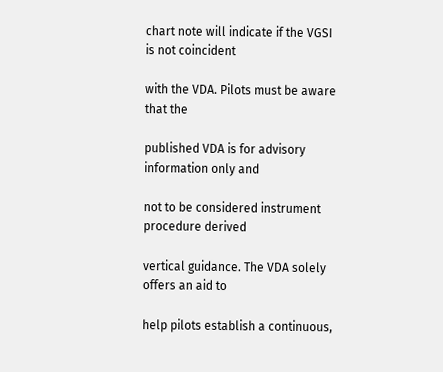chart note will indicate if the VGSI is not coincident

with the VDA. Pilots must be aware that the

published VDA is for advisory information only and

not to be considered instrument procedure derived

vertical guidance. The VDA solely offers an aid to

help pilots establish a continuous,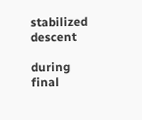stabilized descent

during final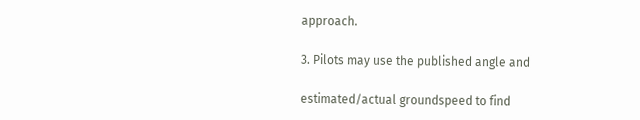approach.

3. Pilots may use the published angle and

estimated/actual groundspeed to find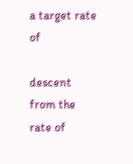a target rate of

descent from the rate of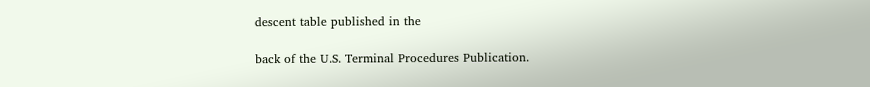descent table published in the

back of the U.S. Terminal Procedures Publication.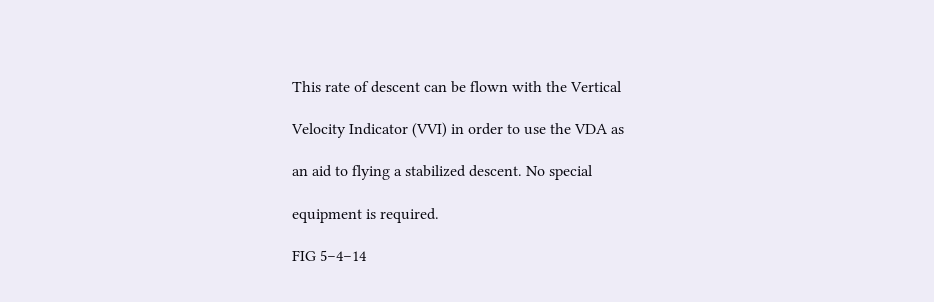This rate of descent can be flown with the Vertical

Velocity Indicator (VVI) in order to use the VDA as

an aid to flying a stabilized descent. No special

equipment is required.

FIG 5−4−14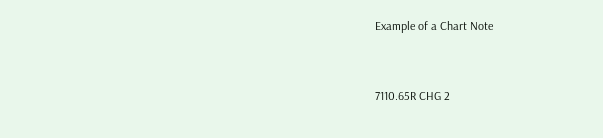Example of a Chart Note


7110.65R CHG 2